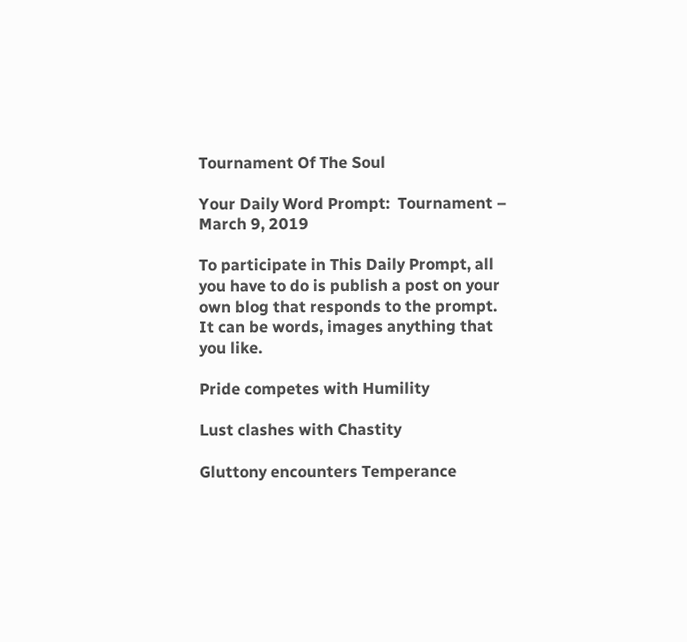Tournament Of The Soul

Your Daily Word Prompt:  Tournament – March 9, 2019

To participate in This Daily Prompt, all you have to do is publish a post on your own blog that responds to the prompt. It can be words, images anything that you like.

Pride competes with Humility

Lust clashes with Chastity

Gluttony encounters Temperance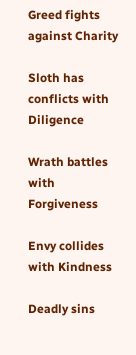Greed fights against Charity

Sloth has conflicts with Diligence

Wrath battles with Forgiveness

Envy collides with Kindness

Deadly sins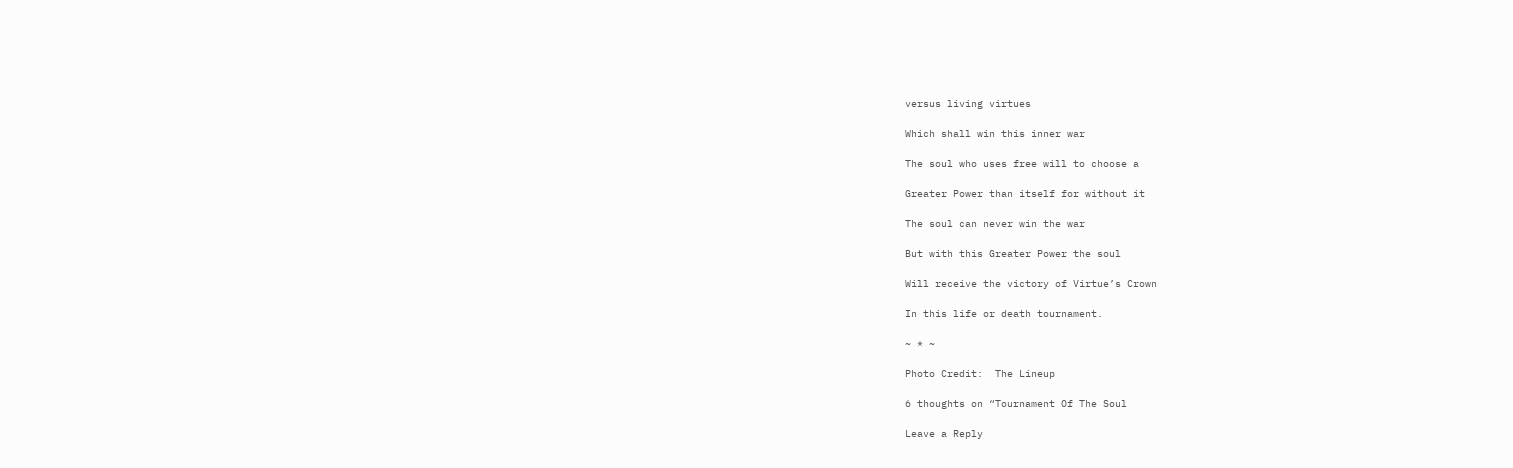versus living virtues

Which shall win this inner war

The soul who uses free will to choose a

Greater Power than itself for without it

The soul can never win the war

But with this Greater Power the soul

Will receive the victory of Virtue’s Crown

In this life or death tournament.

~ * ~

Photo Credit:  The Lineup

6 thoughts on “Tournament Of The Soul

Leave a Reply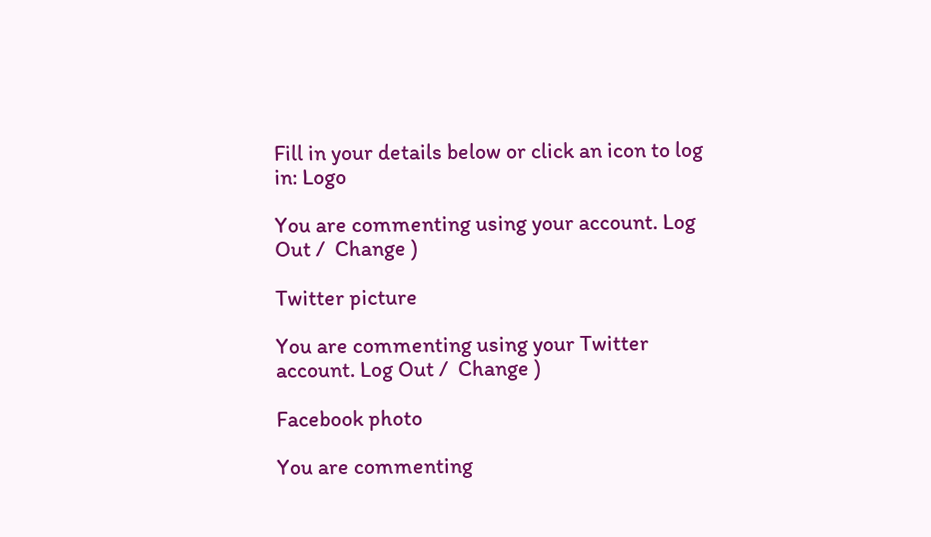Fill in your details below or click an icon to log in: Logo

You are commenting using your account. Log Out /  Change )

Twitter picture

You are commenting using your Twitter account. Log Out /  Change )

Facebook photo

You are commenting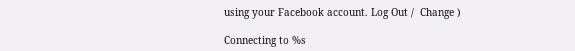using your Facebook account. Log Out /  Change )

Connecting to %s